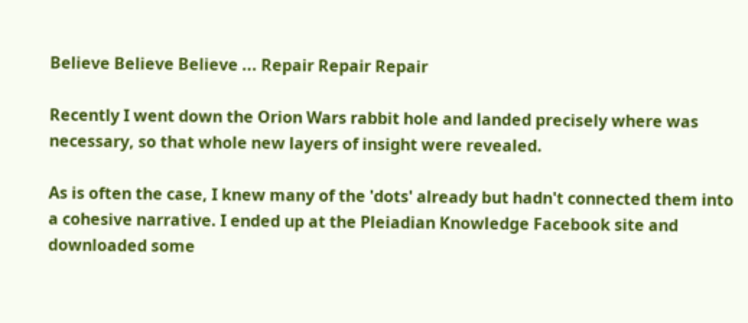Believe Believe Believe ... Repair Repair Repair

Recently I went down the Orion Wars rabbit hole and landed precisely where was necessary, so that whole new layers of insight were revealed.

As is often the case, I knew many of the 'dots' already but hadn't connected them into a cohesive narrative. I ended up at the Pleiadian Knowledge Facebook site and downloaded some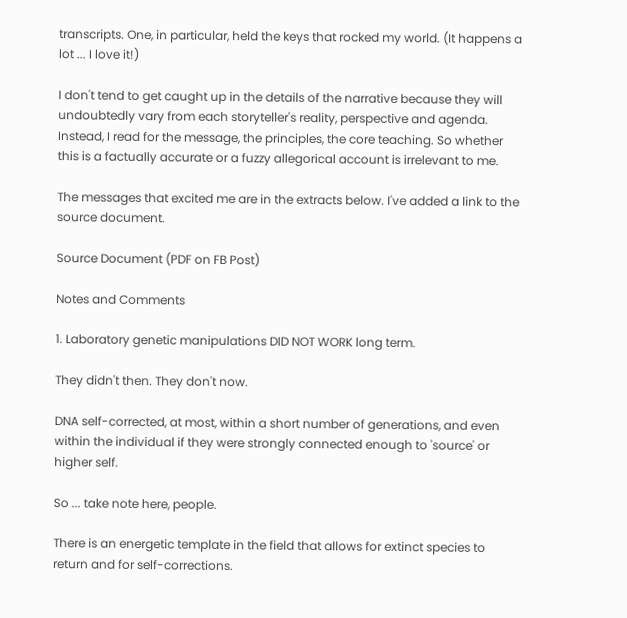transcripts. One, in particular, held the keys that rocked my world. (It happens a lot ... I love it!)

I don't tend to get caught up in the details of the narrative because they will undoubtedly vary from each storyteller's reality, perspective and agenda. Instead, I read for the message, the principles, the core teaching. So whether this is a factually accurate or a fuzzy allegorical account is irrelevant to me.

The messages that excited me are in the extracts below. I've added a link to the source document.

Source Document (PDF on FB Post)

Notes and Comments

1. Laboratory genetic manipulations DID NOT WORK long term.

They didn't then. They don't now.

DNA self-corrected, at most, within a short number of generations, and even within the individual if they were strongly connected enough to 'source' or higher self.

So ... take note here, people.

There is an energetic template in the field that allows for extinct species to return and for self-corrections.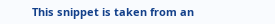This snippet is taken from an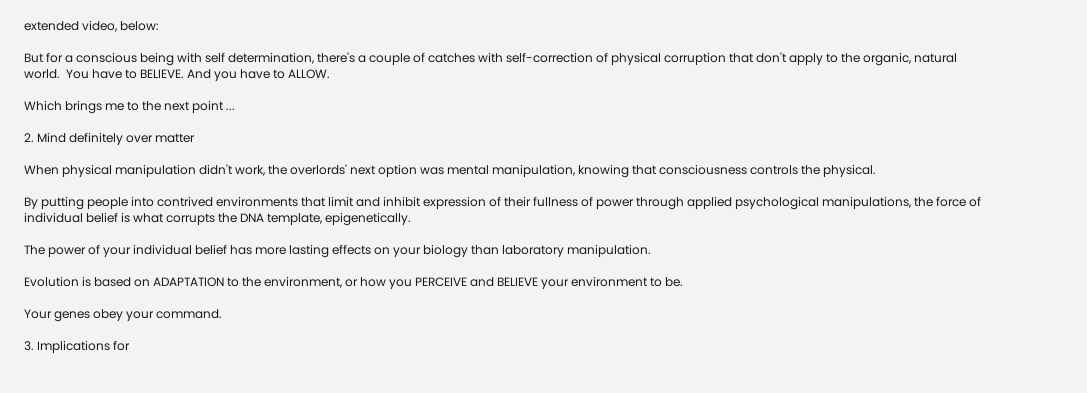extended video, below:

But for a conscious being with self determination, there's a couple of catches with self-correction of physical corruption that don't apply to the organic, natural world.  You have to BELIEVE. And you have to ALLOW.

Which brings me to the next point ...

2. Mind definitely over matter

When physical manipulation didn't work, the overlords' next option was mental manipulation, knowing that consciousness controls the physical.

By putting people into contrived environments that limit and inhibit expression of their fullness of power through applied psychological manipulations, the force of individual belief is what corrupts the DNA template, epigenetically.

The power of your individual belief has more lasting effects on your biology than laboratory manipulation.

Evolution is based on ADAPTATION to the environment, or how you PERCEIVE and BELIEVE your environment to be.

Your genes obey your command.

3. Implications for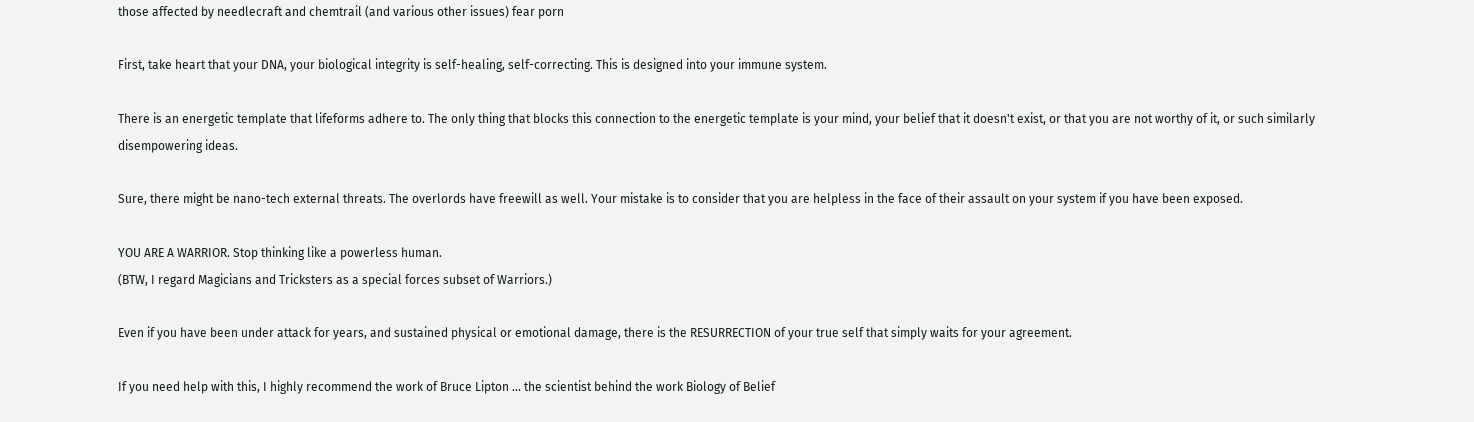those affected by needlecraft and chemtrail (and various other issues) fear porn

First, take heart that your DNA, your biological integrity is self-healing, self-correcting. This is designed into your immune system.

There is an energetic template that lifeforms adhere to. The only thing that blocks this connection to the energetic template is your mind, your belief that it doesn't exist, or that you are not worthy of it, or such similarly disempowering ideas.

Sure, there might be nano-tech external threats. The overlords have freewill as well. Your mistake is to consider that you are helpless in the face of their assault on your system if you have been exposed.

YOU ARE A WARRIOR. Stop thinking like a powerless human.
(BTW, I regard Magicians and Tricksters as a special forces subset of Warriors.)

Even if you have been under attack for years, and sustained physical or emotional damage, there is the RESURRECTION of your true self that simply waits for your agreement.

If you need help with this, I highly recommend the work of Bruce Lipton ... the scientist behind the work Biology of Belief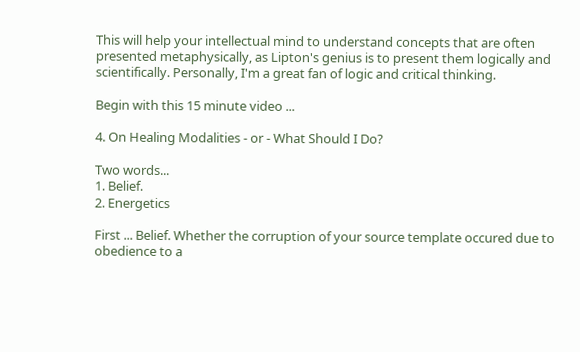This will help your intellectual mind to understand concepts that are often presented metaphysically, as Lipton's genius is to present them logically and scientifically. Personally, I'm a great fan of logic and critical thinking.

Begin with this 15 minute video ...

4. On Healing Modalities - or - What Should I Do?

Two words...
1. Belief.
2. Energetics

First ... Belief. Whether the corruption of your source template occured due to obedience to a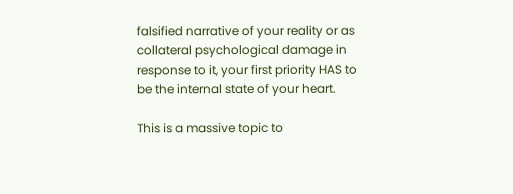falsified narrative of your reality or as collateral psychological damage in response to it, your first priority HAS to be the internal state of your heart.

This is a massive topic to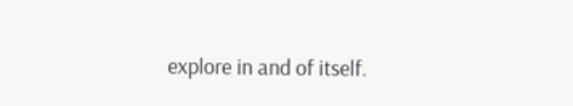explore in and of itself.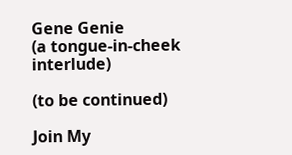Gene Genie
(a tongue-in-cheek interlude)

(to be continued)

Join My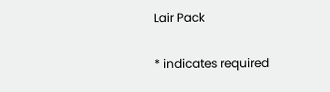Lair Pack

* indicates required